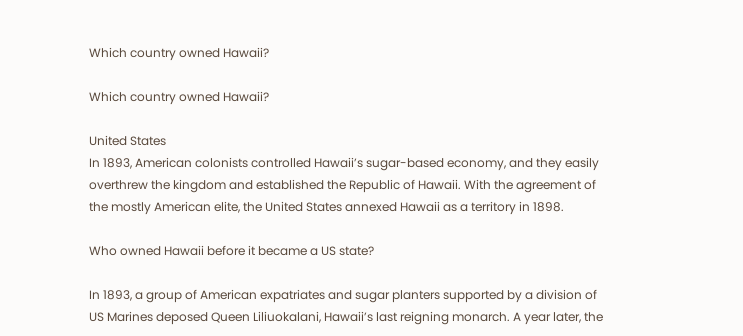Which country owned Hawaii?

Which country owned Hawaii?

United States
In 1893, American colonists controlled Hawaii’s sugar-based economy, and they easily overthrew the kingdom and established the Republic of Hawaii. With the agreement of the mostly American elite, the United States annexed Hawaii as a territory in 1898.

Who owned Hawaii before it became a US state?

In 1893, a group of American expatriates and sugar planters supported by a division of US Marines deposed Queen Liliuokalani, Hawaii’s last reigning monarch. A year later, the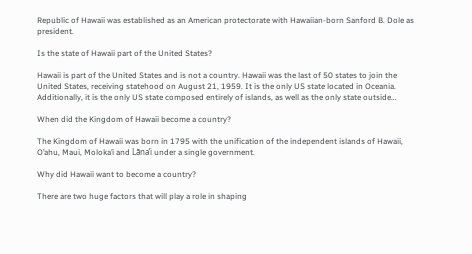Republic of Hawaii was established as an American protectorate with Hawaiian-born Sanford B. Dole as president.

Is the state of Hawaii part of the United States?

Hawaii is part of the United States and is not a country. Hawaii was the last of 50 states to join the United States, receiving statehood on August 21, 1959. It is the only US state located in Oceania. Additionally, it is the only US state composed entirely of islands, as well as the only state outside…

When did the Kingdom of Hawaii become a country?

The Kingdom of Hawaii was born in 1795 with the unification of the independent islands of Hawaii, O’ahu, Maui, Moloka’i and Lāna’i under a single government.

Why did Hawaii want to become a country?

There are two huge factors that will play a role in shaping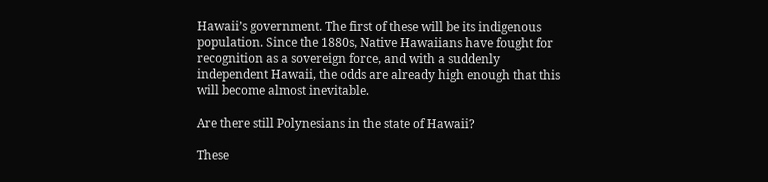Hawaii’s government. The first of these will be its indigenous population. Since the 1880s, Native Hawaiians have fought for recognition as a sovereign force, and with a suddenly independent Hawaii, the odds are already high enough that this will become almost inevitable.

Are there still Polynesians in the state of Hawaii?

These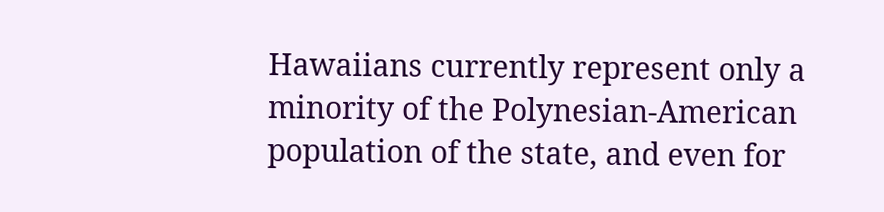Hawaiians currently represent only a minority of the Polynesian-American population of the state, and even for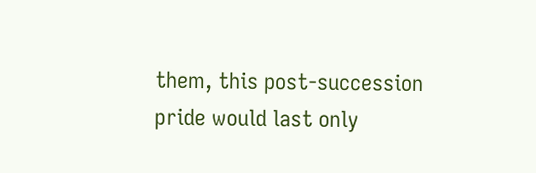them, this post-succession pride would last only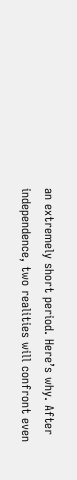an extremely short period. Here’s why. After independence, two realities will confront even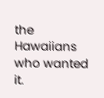the Hawaiians who wanted it.